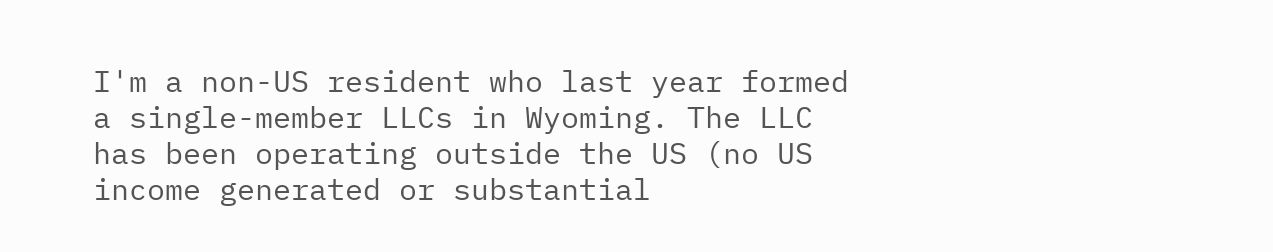I'm a non-US resident who last year formed a single-member LLCs in Wyoming. The LLC has been operating outside the US (no US income generated or substantial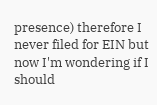presence) therefore I never filed for EIN but now I'm wondering if I should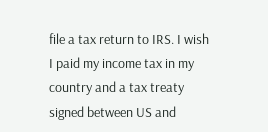file a tax return to IRS. I wish I paid my income tax in my country and a tax treaty signed between US and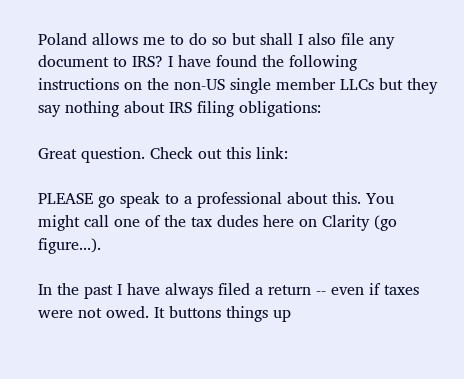Poland allows me to do so but shall I also file any document to IRS? I have found the following instructions on the non-US single member LLCs but they say nothing about IRS filing obligations:

Great question. Check out this link:

PLEASE go speak to a professional about this. You might call one of the tax dudes here on Clarity (go figure...).

In the past I have always filed a return -- even if taxes were not owed. It buttons things up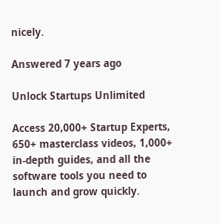nicely.

Answered 7 years ago

Unlock Startups Unlimited

Access 20,000+ Startup Experts, 650+ masterclass videos, 1,000+ in-depth guides, and all the software tools you need to launch and grow quickly.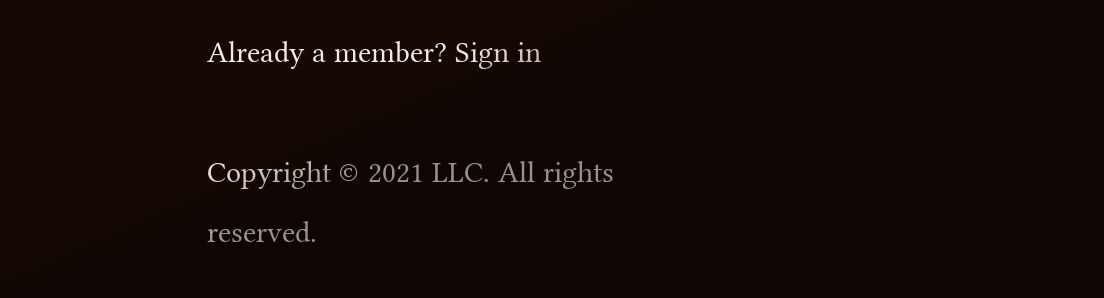Already a member? Sign in

Copyright © 2021 LLC. All rights reserved.